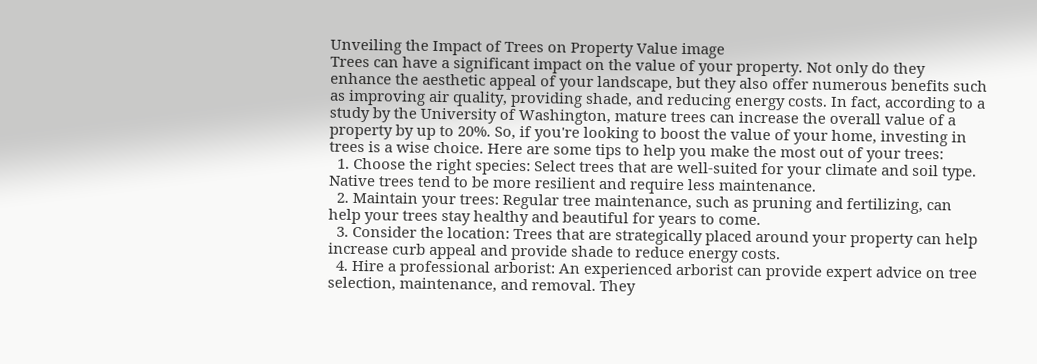Unveiling the Impact of Trees on Property Value image
Trees can have a significant impact on the value of your property. Not only do they enhance the aesthetic appeal of your landscape, but they also offer numerous benefits such as improving air quality, providing shade, and reducing energy costs. In fact, according to a study by the University of Washington, mature trees can increase the overall value of a property by up to 20%. So, if you're looking to boost the value of your home, investing in trees is a wise choice. Here are some tips to help you make the most out of your trees:
  1. Choose the right species: Select trees that are well-suited for your climate and soil type. Native trees tend to be more resilient and require less maintenance.
  2. Maintain your trees: Regular tree maintenance, such as pruning and fertilizing, can help your trees stay healthy and beautiful for years to come.
  3. Consider the location: Trees that are strategically placed around your property can help increase curb appeal and provide shade to reduce energy costs.
  4. Hire a professional arborist: An experienced arborist can provide expert advice on tree selection, maintenance, and removal. They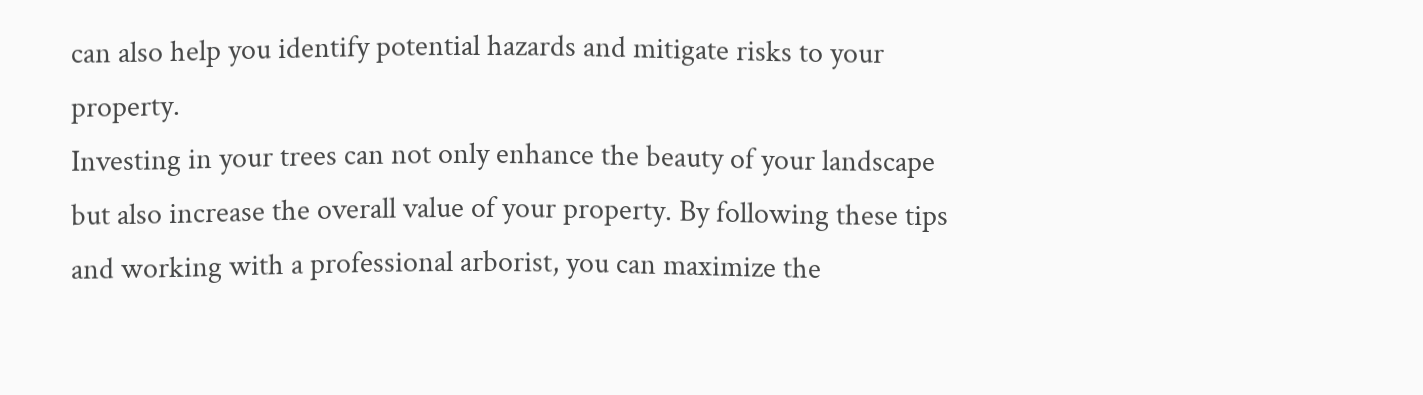can also help you identify potential hazards and mitigate risks to your property.
Investing in your trees can not only enhance the beauty of your landscape but also increase the overall value of your property. By following these tips and working with a professional arborist, you can maximize the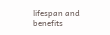lifespan and benefits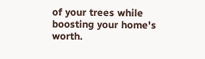of your trees while boosting your home's worth.